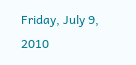Friday, July 9, 2010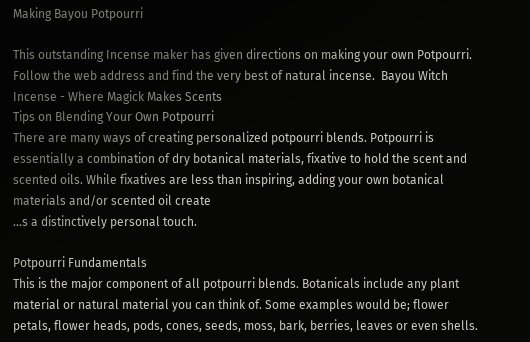Making Bayou Potpourri

This outstanding Incense maker has given directions on making your own Potpourri. Follow the web address and find the very best of natural incense.  Bayou Witch Incense - Where Magick Makes Scents
Tips on Blending Your Own Potpourri
There are many ways of creating personalized potpourri blends. Potpourri is essentially a combination of dry botanical materials, fixative to hold the scent and scented oils. While fixatives are less than inspiring, adding your own botanical materials and/or scented oil create
...s a distinctively personal touch.

Potpourri Fundamentals
This is the major component of all potpourri blends. Botanicals include any plant material or natural material you can think of. Some examples would be; flower petals, flower heads, pods, cones, seeds, moss, bark, berries, leaves or even shells.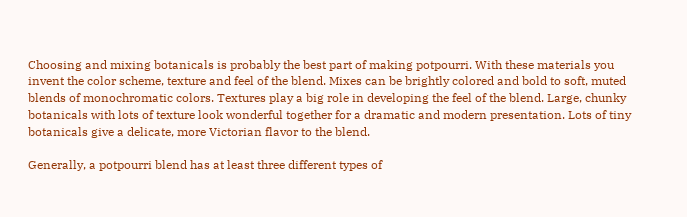Choosing and mixing botanicals is probably the best part of making potpourri. With these materials you invent the color scheme, texture and feel of the blend. Mixes can be brightly colored and bold to soft, muted blends of monochromatic colors. Textures play a big role in developing the feel of the blend. Large, chunky botanicals with lots of texture look wonderful together for a dramatic and modern presentation. Lots of tiny botanicals give a delicate, more Victorian flavor to the blend.

Generally, a potpourri blend has at least three different types of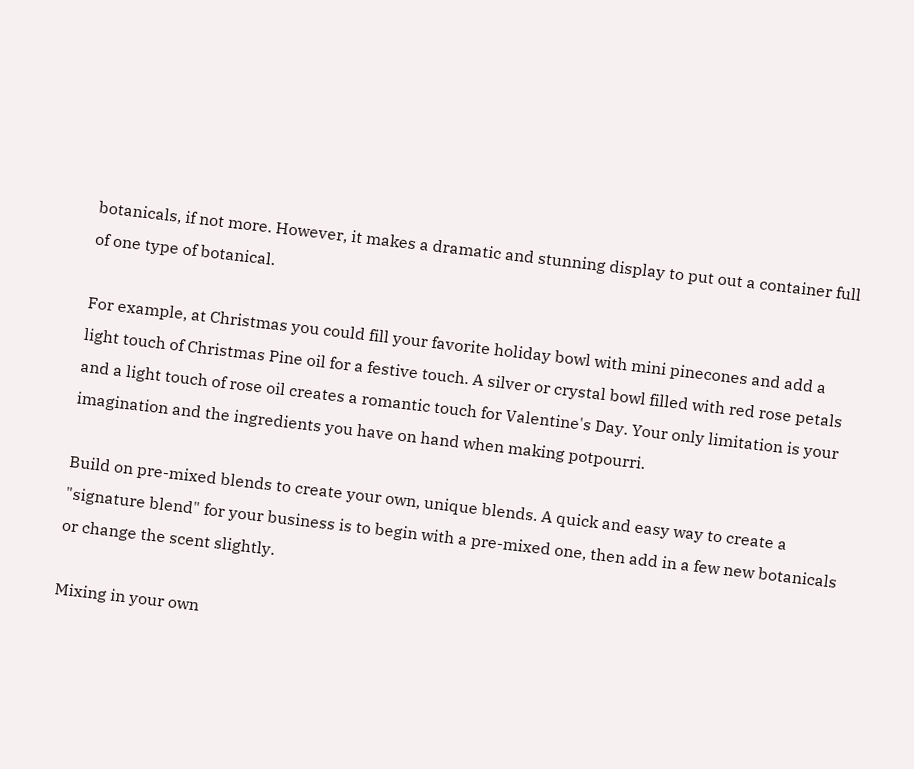botanicals, if not more. However, it makes a dramatic and stunning display to put out a container full of one type of botanical.

For example, at Christmas you could fill your favorite holiday bowl with mini pinecones and add a light touch of Christmas Pine oil for a festive touch. A silver or crystal bowl filled with red rose petals and a light touch of rose oil creates a romantic touch for Valentine's Day. Your only limitation is your imagination and the ingredients you have on hand when making potpourri.

Build on pre-mixed blends to create your own, unique blends. A quick and easy way to create a "signature blend" for your business is to begin with a pre-mixed one, then add in a few new botanicals or change the scent slightly.

Mixing in your own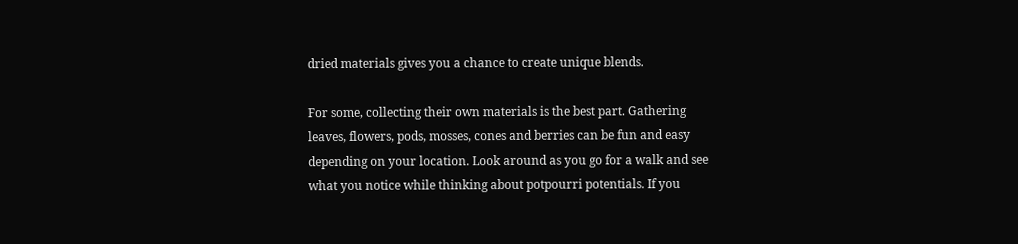dried materials gives you a chance to create unique blends.

For some, collecting their own materials is the best part. Gathering leaves, flowers, pods, mosses, cones and berries can be fun and easy depending on your location. Look around as you go for a walk and see what you notice while thinking about potpourri potentials. If you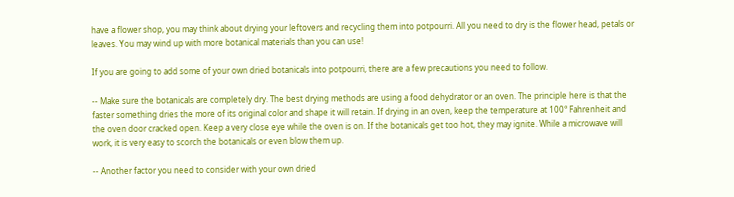have a flower shop, you may think about drying your leftovers and recycling them into potpourri. All you need to dry is the flower head, petals or leaves. You may wind up with more botanical materials than you can use!

If you are going to add some of your own dried botanicals into potpourri, there are a few precautions you need to follow.

-- Make sure the botanicals are completely dry. The best drying methods are using a food dehydrator or an oven. The principle here is that the faster something dries the more of its original color and shape it will retain. If drying in an oven, keep the temperature at 100° Fahrenheit and the oven door cracked open. Keep a very close eye while the oven is on. If the botanicals get too hot, they may ignite. While a microwave will work, it is very easy to scorch the botanicals or even blow them up.

-- Another factor you need to consider with your own dried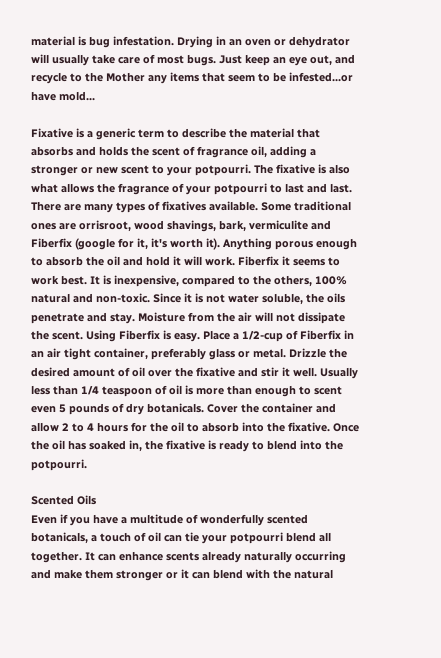material is bug infestation. Drying in an oven or dehydrator will usually take care of most bugs. Just keep an eye out, and recycle to the Mother any items that seem to be infested...or have mold...

Fixative is a generic term to describe the material that absorbs and holds the scent of fragrance oil, adding a stronger or new scent to your potpourri. The fixative is also what allows the fragrance of your potpourri to last and last. There are many types of fixatives available. Some traditional ones are orrisroot, wood shavings, bark, vermiculite and Fiberfix (google for it, it's worth it). Anything porous enough to absorb the oil and hold it will work. Fiberfix it seems to work best. It is inexpensive, compared to the others, 100% natural and non-toxic. Since it is not water soluble, the oils penetrate and stay. Moisture from the air will not dissipate the scent. Using Fiberfix is easy. Place a 1/2-cup of Fiberfix in an air tight container, preferably glass or metal. Drizzle the desired amount of oil over the fixative and stir it well. Usually less than 1/4 teaspoon of oil is more than enough to scent even 5 pounds of dry botanicals. Cover the container and allow 2 to 4 hours for the oil to absorb into the fixative. Once the oil has soaked in, the fixative is ready to blend into the potpourri.

Scented Oils
Even if you have a multitude of wonderfully scented botanicals, a touch of oil can tie your potpourri blend all together. It can enhance scents already naturally occurring and make them stronger or it can blend with the natural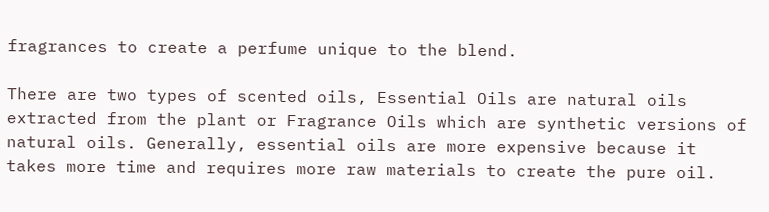fragrances to create a perfume unique to the blend.

There are two types of scented oils, Essential Oils are natural oils extracted from the plant or Fragrance Oils which are synthetic versions of natural oils. Generally, essential oils are more expensive because it takes more time and requires more raw materials to create the pure oil.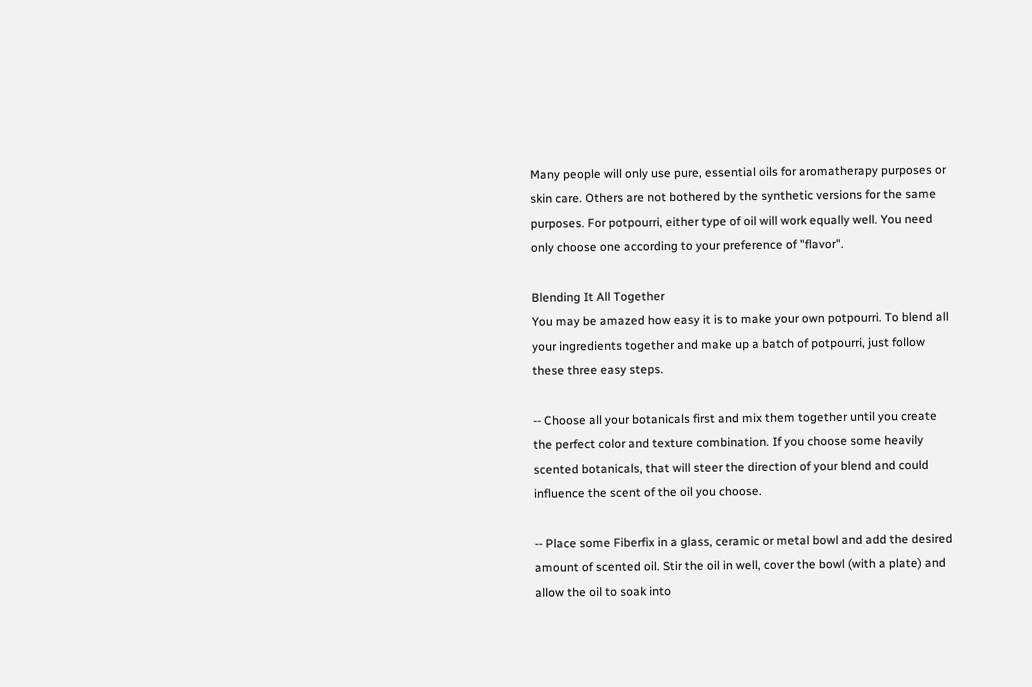Many people will only use pure, essential oils for aromatherapy purposes or skin care. Others are not bothered by the synthetic versions for the same purposes. For potpourri, either type of oil will work equally well. You need only choose one according to your preference of "flavor".

Blending It All Together
You may be amazed how easy it is to make your own potpourri. To blend all your ingredients together and make up a batch of potpourri, just follow these three easy steps.

-- Choose all your botanicals first and mix them together until you create the perfect color and texture combination. If you choose some heavily scented botanicals, that will steer the direction of your blend and could influence the scent of the oil you choose.

-- Place some Fiberfix in a glass, ceramic or metal bowl and add the desired amount of scented oil. Stir the oil in well, cover the bowl (with a plate) and allow the oil to soak into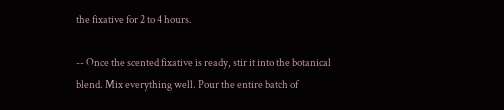the fixative for 2 to 4 hours.

-- Once the scented fixative is ready, stir it into the botanical blend. Mix everything well. Pour the entire batch of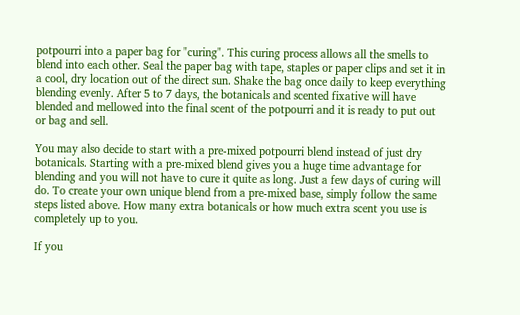potpourri into a paper bag for "curing". This curing process allows all the smells to blend into each other. Seal the paper bag with tape, staples or paper clips and set it in a cool, dry location out of the direct sun. Shake the bag once daily to keep everything blending evenly. After 5 to 7 days, the botanicals and scented fixative will have blended and mellowed into the final scent of the potpourri and it is ready to put out or bag and sell.

You may also decide to start with a pre-mixed potpourri blend instead of just dry botanicals. Starting with a pre-mixed blend gives you a huge time advantage for blending and you will not have to cure it quite as long. Just a few days of curing will do. To create your own unique blend from a pre-mixed base, simply follow the same steps listed above. How many extra botanicals or how much extra scent you use is completely up to you.

If you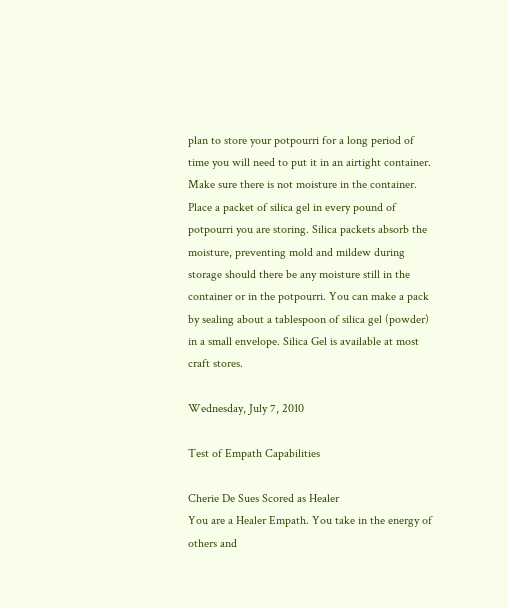plan to store your potpourri for a long period of time you will need to put it in an airtight container. Make sure there is not moisture in the container. Place a packet of silica gel in every pound of potpourri you are storing. Silica packets absorb the moisture, preventing mold and mildew during storage should there be any moisture still in the container or in the potpourri. You can make a pack by sealing about a tablespoon of silica gel (powder) in a small envelope. Silica Gel is available at most craft stores.

Wednesday, July 7, 2010

Test of Empath Capabilities

Cherie De Sues Scored as Healer
You are a Healer Empath. You take in the energy of others and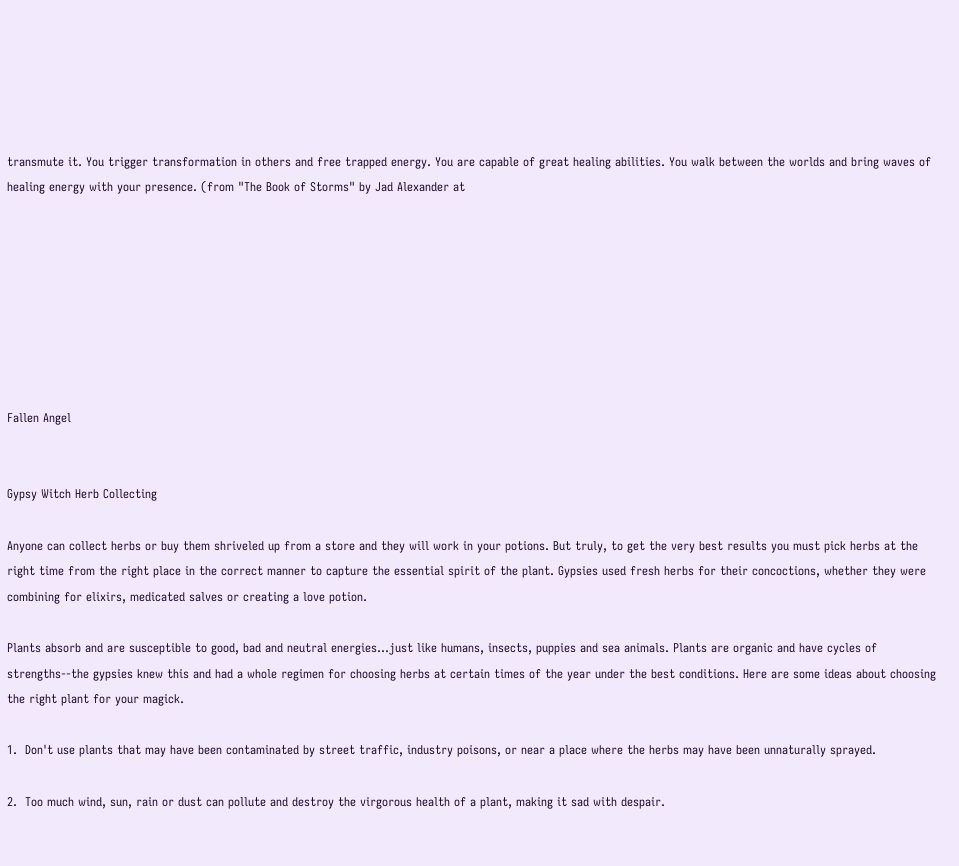transmute it. You trigger transformation in others and free trapped energy. You are capable of great healing abilities. You walk between the worlds and bring waves of healing energy with your presence. (from "The Book of Storms" by Jad Alexander at








Fallen Angel


Gypsy Witch Herb Collecting

Anyone can collect herbs or buy them shriveled up from a store and they will work in your potions. But truly, to get the very best results you must pick herbs at the right time from the right place in the correct manner to capture the essential spirit of the plant. Gypsies used fresh herbs for their concoctions, whether they were combining for elixirs, medicated salves or creating a love potion.

Plants absorb and are susceptible to good, bad and neutral energies...just like humans, insects, puppies and sea animals. Plants are organic and have cycles of strengths--the gypsies knew this and had a whole regimen for choosing herbs at certain times of the year under the best conditions. Here are some ideas about choosing the right plant for your magick.

1.  Don't use plants that may have been contaminated by street traffic, industry poisons, or near a place where the herbs may have been unnaturally sprayed.

2.  Too much wind, sun, rain or dust can pollute and destroy the virgorous health of a plant, making it sad with despair.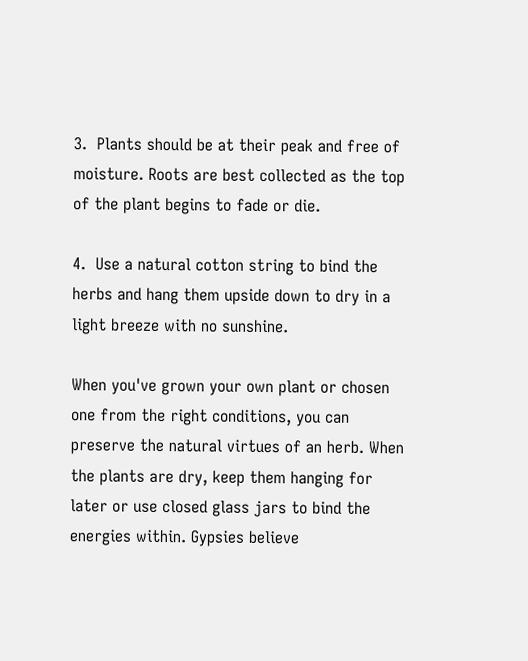3.  Plants should be at their peak and free of moisture. Roots are best collected as the top of the plant begins to fade or die.

4.  Use a natural cotton string to bind the herbs and hang them upside down to dry in a light breeze with no sunshine.

When you've grown your own plant or chosen one from the right conditions, you can preserve the natural virtues of an herb. When the plants are dry, keep them hanging for later or use closed glass jars to bind the energies within. Gypsies believe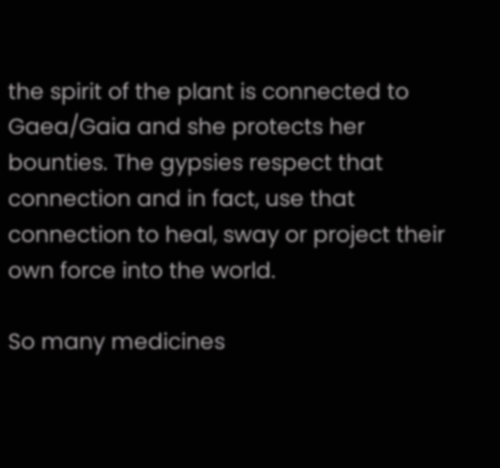the spirit of the plant is connected to Gaea/Gaia and she protects her bounties. The gypsies respect that connection and in fact, use that connection to heal, sway or project their own force into the world.

So many medicines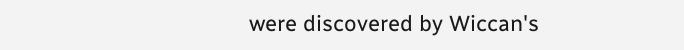were discovered by Wiccan's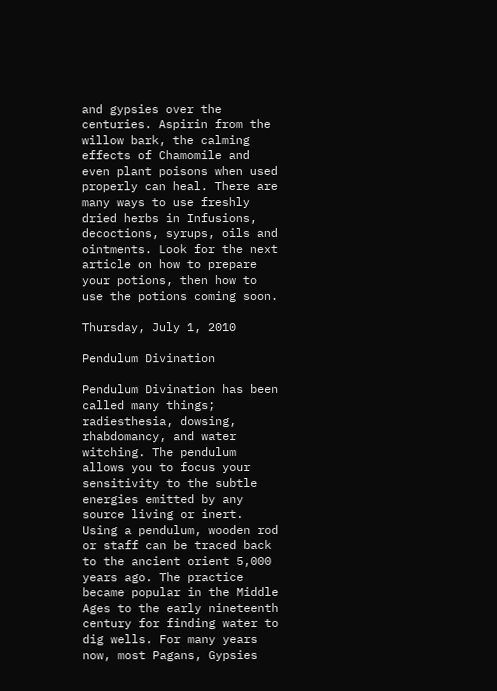and gypsies over the centuries. Aspirin from the willow bark, the calming effects of Chamomile and even plant poisons when used properly can heal. There are many ways to use freshly dried herbs in Infusions, decoctions, syrups, oils and ointments. Look for the next article on how to prepare your potions, then how to use the potions coming soon.

Thursday, July 1, 2010

Pendulum Divination

Pendulum Divination has been called many things; radiesthesia, dowsing, rhabdomancy, and water witching. The pendulum allows you to focus your sensitivity to the subtle energies emitted by any source living or inert. Using a pendulum, wooden rod or staff can be traced back to the ancient orient 5,000 years ago. The practice became popular in the Middle Ages to the early nineteenth century for finding water to dig wells. For many years now, most Pagans, Gypsies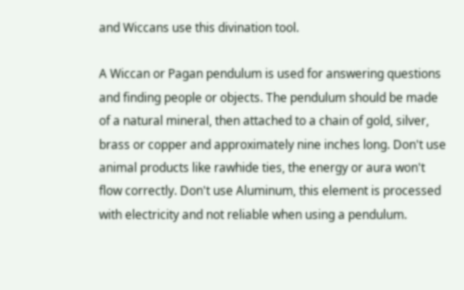and Wiccans use this divination tool.

A Wiccan or Pagan pendulum is used for answering questions and finding people or objects. The pendulum should be made of a natural mineral, then attached to a chain of gold, silver, brass or copper and approximately nine inches long. Don't use animal products like rawhide ties, the energy or aura won't flow correctly. Don't use Aluminum, this element is processed with electricity and not reliable when using a pendulum.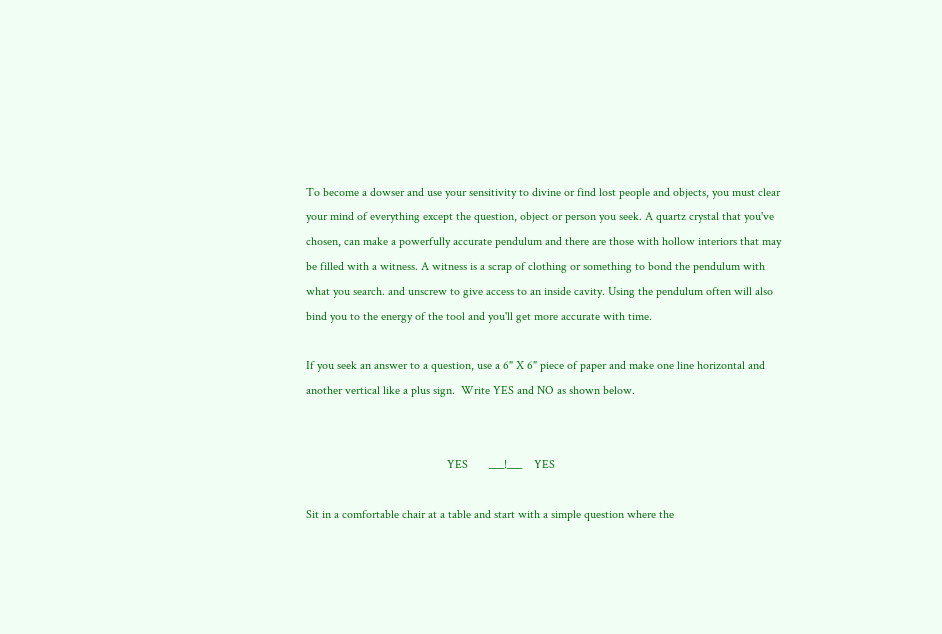To become a dowser and use your sensitivity to divine or find lost people and objects, you must clear your mind of everything except the question, object or person you seek. A quartz crystal that you've chosen, can make a powerfully accurate pendulum and there are those with hollow interiors that may be filled with a witness. A witness is a scrap of clothing or something to bond the pendulum with what you search. and unscrew to give access to an inside cavity. Using the pendulum often will also bind you to the energy of the tool and you'll get more accurate with time.

If you seek an answer to a question, use a 6" X 6" piece of paper and make one line horizontal and another vertical like a plus sign.  Write YES and NO as shown below.


                                               YES       ___!___    YES

Sit in a comfortable chair at a table and start with a simple question where the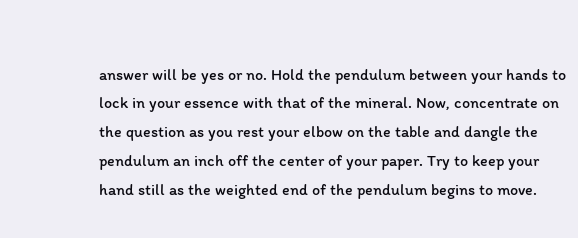answer will be yes or no. Hold the pendulum between your hands to lock in your essence with that of the mineral. Now, concentrate on the question as you rest your elbow on the table and dangle the pendulum an inch off the center of your paper. Try to keep your hand still as the weighted end of the pendulum begins to move.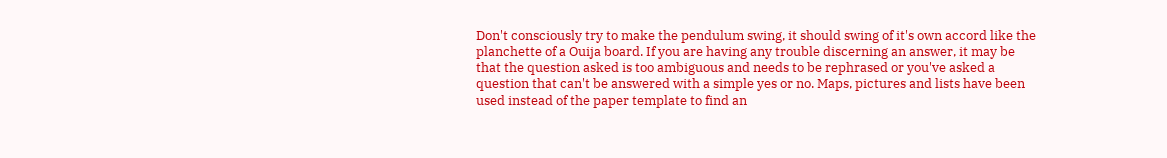Don't consciously try to make the pendulum swing, it should swing of it's own accord like the planchette of a Ouija board. If you are having any trouble discerning an answer, it may be that the question asked is too ambiguous and needs to be rephrased or you've asked a question that can't be answered with a simple yes or no. Maps, pictures and lists have been used instead of the paper template to find an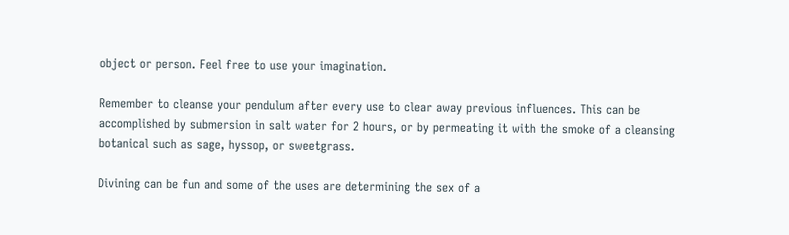object or person. Feel free to use your imagination.

Remember to cleanse your pendulum after every use to clear away previous influences. This can be accomplished by submersion in salt water for 2 hours, or by permeating it with the smoke of a cleansing botanical such as sage, hyssop, or sweetgrass.

Divining can be fun and some of the uses are determining the sex of a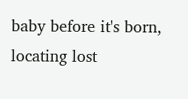baby before it's born, locating lost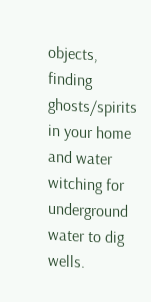objects, finding ghosts/spirits in your home and water witching for underground water to dig wells.